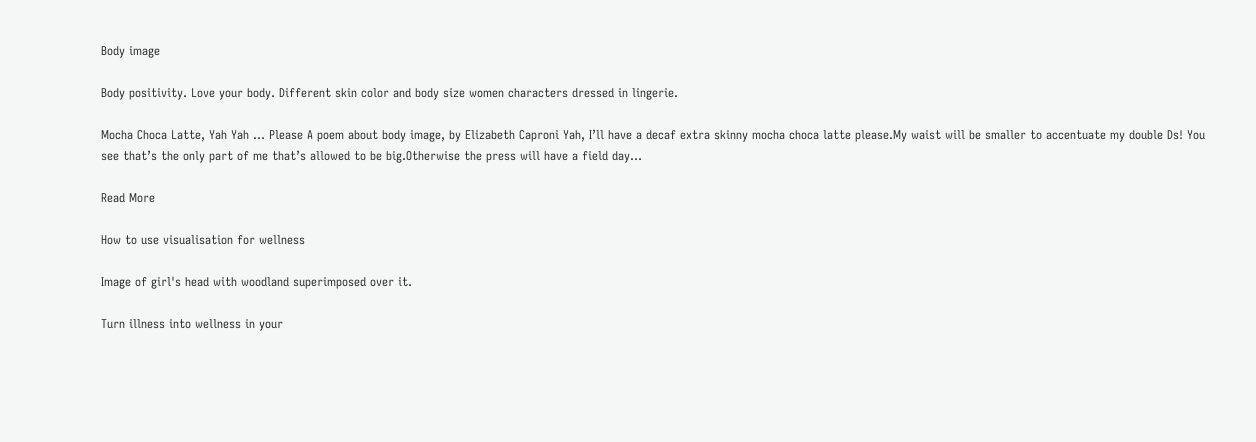Body image

Body positivity. Love your body. Different skin color and body size women characters dressed in lingerie.

Mocha Choca Latte, Yah Yah … Please A poem about body image, by Elizabeth Caproni Yah, I’ll have a decaf extra skinny mocha choca latte please.My waist will be smaller to accentuate my double Ds! You see that’s the only part of me that’s allowed to be big.Otherwise the press will have a field day…

Read More

How to use visualisation for wellness

Image of girl's head with woodland superimposed over it.

Turn illness into wellness in your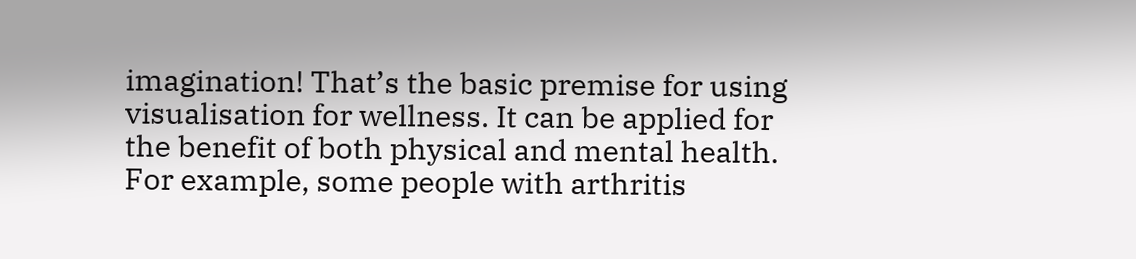imagination! That’s the basic premise for using visualisation for wellness. It can be applied for the benefit of both physical and mental health. For example, some people with arthritis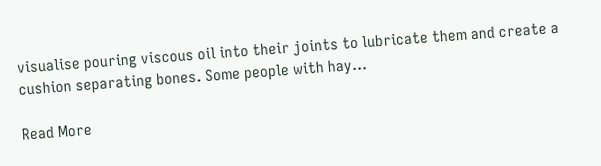visualise pouring viscous oil into their joints to lubricate them and create a cushion separating bones. Some people with hay…

Read More